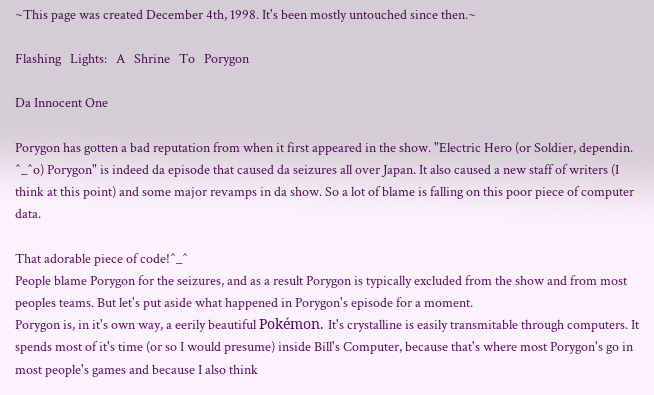~This page was created December 4th, 1998. It's been mostly untouched since then.~

Flashing   Lights:   A   Shrine   To   Porygon

Da Innocent One

Porygon has gotten a bad reputation from when it first appeared in the show. "Electric Hero (or Soldier, dependin. ^_^o) Porygon" is indeed da episode that caused da seizures all over Japan. It also caused a new staff of writers (I think at this point) and some major revamps in da show. So a lot of blame is falling on this poor piece of computer data.

That adorable piece of code!^_^
People blame Porygon for the seizures, and as a result Porygon is typically excluded from the show and from most peoples teams. But let's put aside what happened in Porygon's episode for a moment.
Porygon is, in it's own way, a eerily beautiful Pokémon. It's crystalline is easily transmitable through computers. It spends most of it's time (or so I would presume) inside Bill's Computer, because that's where most Porygon's go in most people's games and because I also think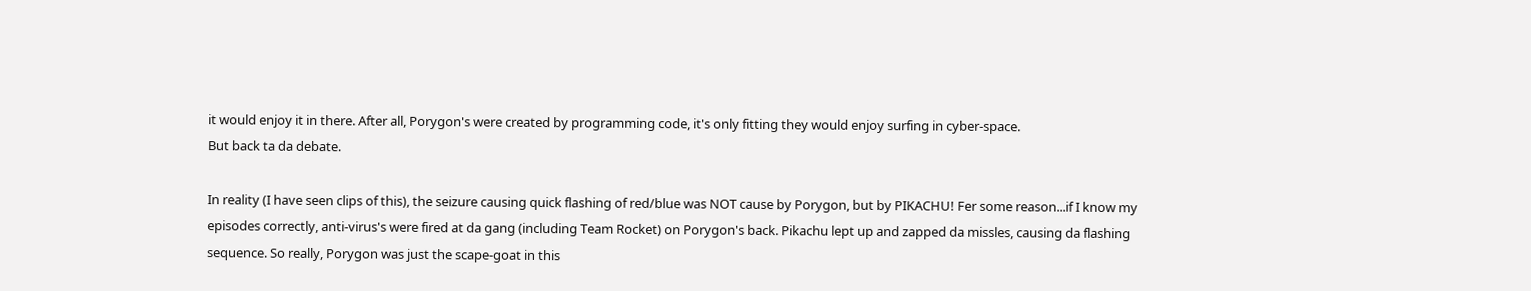it would enjoy it in there. After all, Porygon's were created by programming code, it's only fitting they would enjoy surfing in cyber-space.
But back ta da debate.

In reality (I have seen clips of this), the seizure causing quick flashing of red/blue was NOT cause by Porygon, but by PIKACHU! Fer some reason...if I know my episodes correctly, anti-virus's were fired at da gang (including Team Rocket) on Porygon's back. Pikachu lept up and zapped da missles, causing da flashing sequence. So really, Porygon was just the scape-goat in this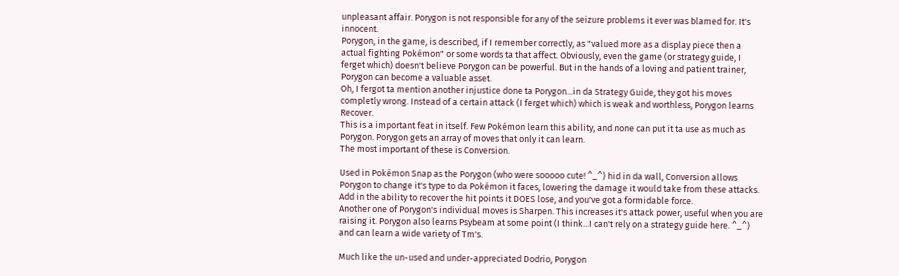unpleasant affair. Porygon is not responsible for any of the seizure problems it ever was blamed for. It's innocent.
Porygon, in the game, is described, if I remember correctly, as "valued more as a display piece then a actual fighting Pokémon" or some words ta that affect. Obviously, even the game (or strategy guide, I ferget which) doesn't believe Porygon can be powerful. But in the hands of a loving and patient trainer, Porygon can become a valuable asset.
Oh, I fergot ta mention another injustice done ta Porygon...in da Strategy Guide, they got his moves completly wrong. Instead of a certain attack (I ferget which) which is weak and worthless, Porygon learns Recover.
This is a important feat in itself. Few Pokémon learn this ability, and none can put it ta use as much as Porygon. Porygon gets an array of moves that only it can learn.
The most important of these is Conversion.

Used in Pokémon Snap as the Porygon (who were sooooo cute! ^_^) hid in da wall, Conversion allows Porygon to change it's type to da Pokémon it faces, lowering the damage it would take from these attacks.
Add in the ability to recover the hit points it DOES lose, and you've got a formidable force.
Another one of Porygon's individual moves is Sharpen. This increases it's attack power, useful when you are raising it. Porygon also learns Psybeam at some point (I think...I can't rely on a strategy guide here. ^_^) and can learn a wide variety of Tm's.

Much like the un-used and under-appreciated Dodrio, Porygon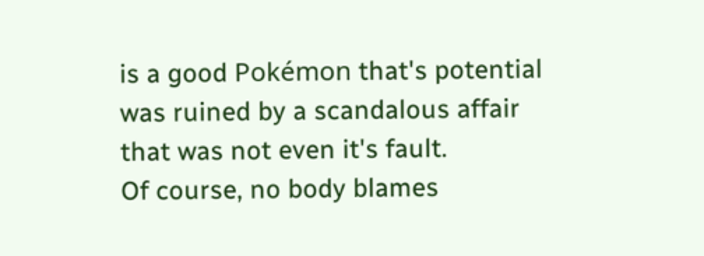is a good Pokémon that's potential was ruined by a scandalous affair that was not even it's fault.
Of course, no body blames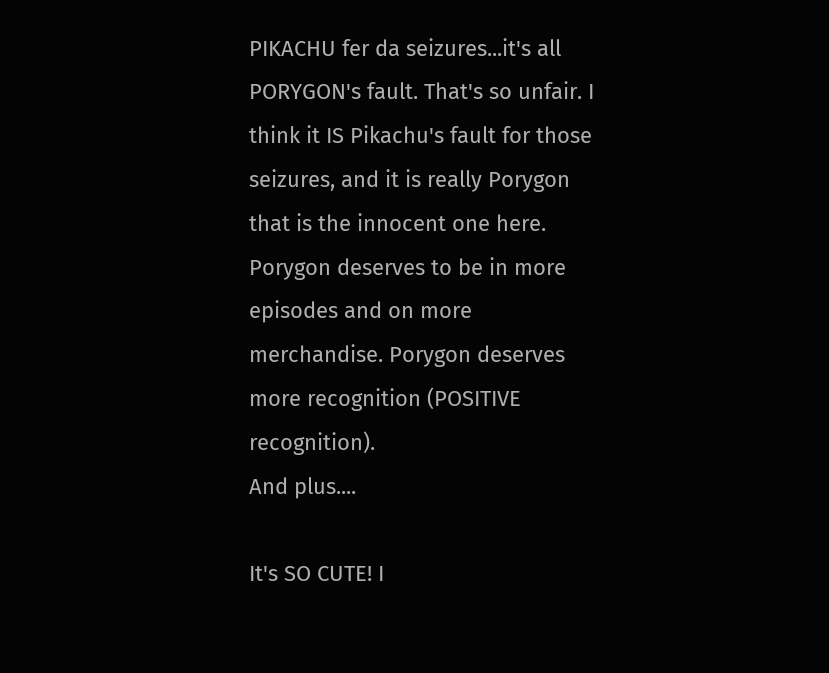PIKACHU fer da seizures...it's all PORYGON's fault. That's so unfair. I think it IS Pikachu's fault for those seizures, and it is really Porygon that is the innocent one here. Porygon deserves to be in more episodes and on more merchandise. Porygon deserves more recognition (POSITIVE recognition).
And plus....

It's SO CUTE! I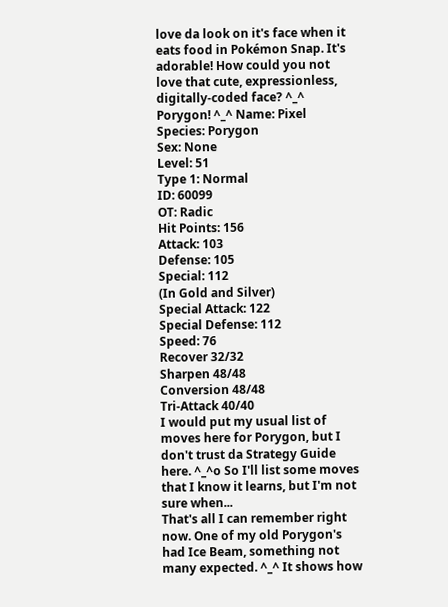love da look on it's face when it eats food in Pokémon Snap. It's adorable! How could you not love that cute, expressionless, digitally-coded face? ^_^
Porygon! ^_^ Name: Pixel
Species: Porygon
Sex: None
Level: 51
Type 1: Normal
ID: 60099
OT: Radic
Hit Points: 156
Attack: 103
Defense: 105
Special: 112
(In Gold and Silver)
Special Attack: 122
Special Defense: 112
Speed: 76
Recover 32/32
Sharpen 48/48
Conversion 48/48
Tri-Attack 40/40
I would put my usual list of moves here for Porygon, but I don't trust da Strategy Guide here. ^_^o So I'll list some moves that I know it learns, but I'm not sure when...
That's all I can remember right now. One of my old Porygon's had Ice Beam, something not many expected. ^_^ It shows how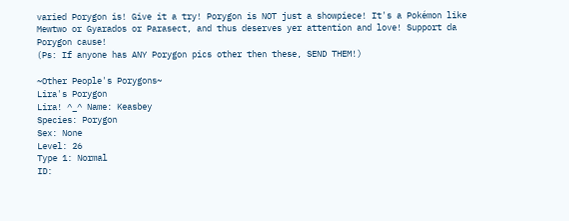varied Porygon is! Give it a try! Porygon is NOT just a showpiece! It's a Pokémon like Mewtwo or Gyarados or Parasect, and thus deserves yer attention and love! Support da Porygon cause!
(Ps: If anyone has ANY Porygon pics other then these, SEND THEM!)

~Other People's Porygons~
Lira's Porygon
Lira! ^_^ Name: Keasbey
Species: Porygon
Sex: None
Level: 26
Type 1: Normal
ID: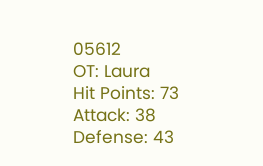05612
OT: Laura
Hit Points: 73
Attack: 38
Defense: 43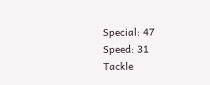Special: 47
Speed: 31
Tackle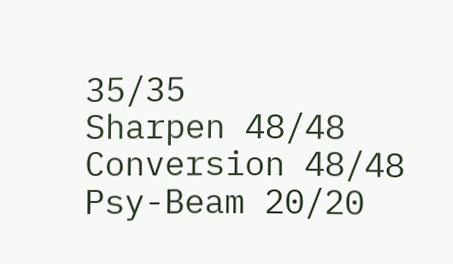35/35
Sharpen 48/48
Conversion 48/48
Psy-Beam 20/20